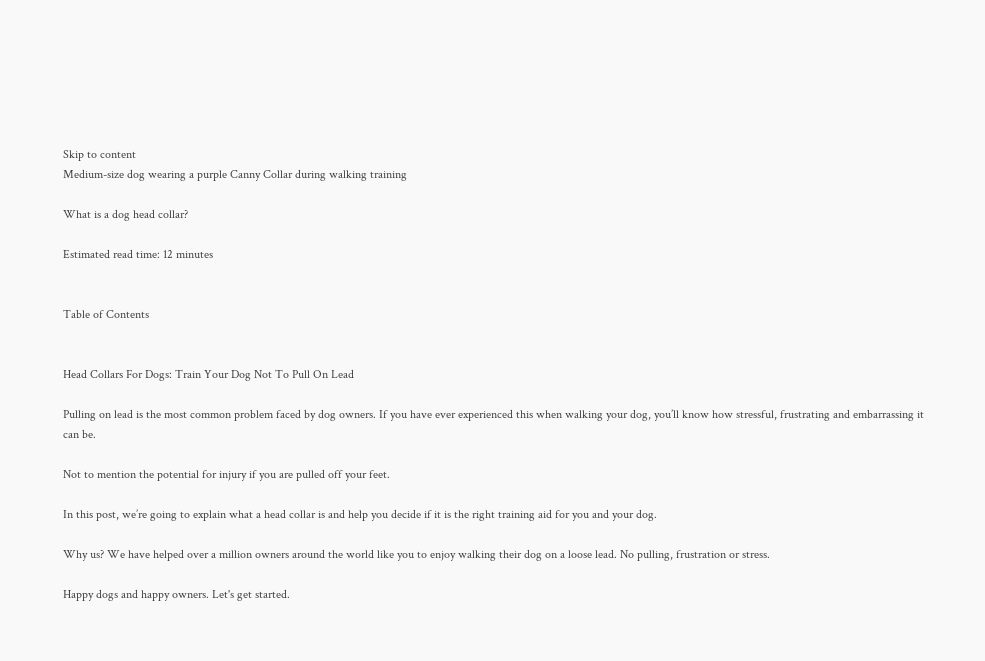Skip to content
Medium-size dog wearing a purple Canny Collar during walking training

What is a dog head collar?

Estimated read time: 12 minutes


Table of Contents


Head Collars For Dogs: Train Your Dog Not To Pull On Lead

Pulling on lead is the most common problem faced by dog owners. If you have ever experienced this when walking your dog, you’ll know how stressful, frustrating and embarrassing it can be.

Not to mention the potential for injury if you are pulled off your feet.

In this post, we’re going to explain what a head collar is and help you decide if it is the right training aid for you and your dog.

Why us? We have helped over a million owners around the world like you to enjoy walking their dog on a loose lead. No pulling, frustration or stress.

Happy dogs and happy owners. Let's get started.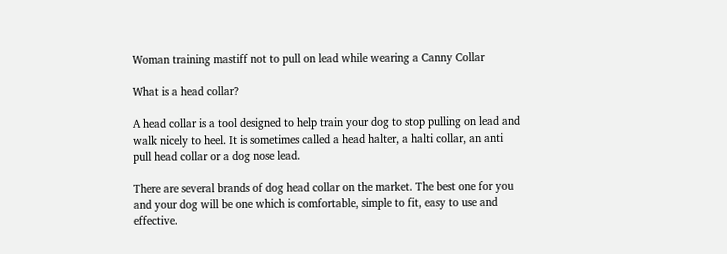Woman training mastiff not to pull on lead while wearing a Canny Collar

What is a head collar?

A head collar is a tool designed to help train your dog to stop pulling on lead and walk nicely to heel. It is sometimes called a head halter, a halti collar, an anti pull head collar or a dog nose lead.

There are several brands of dog head collar on the market. The best one for you and your dog will be one which is comfortable, simple to fit, easy to use and effective.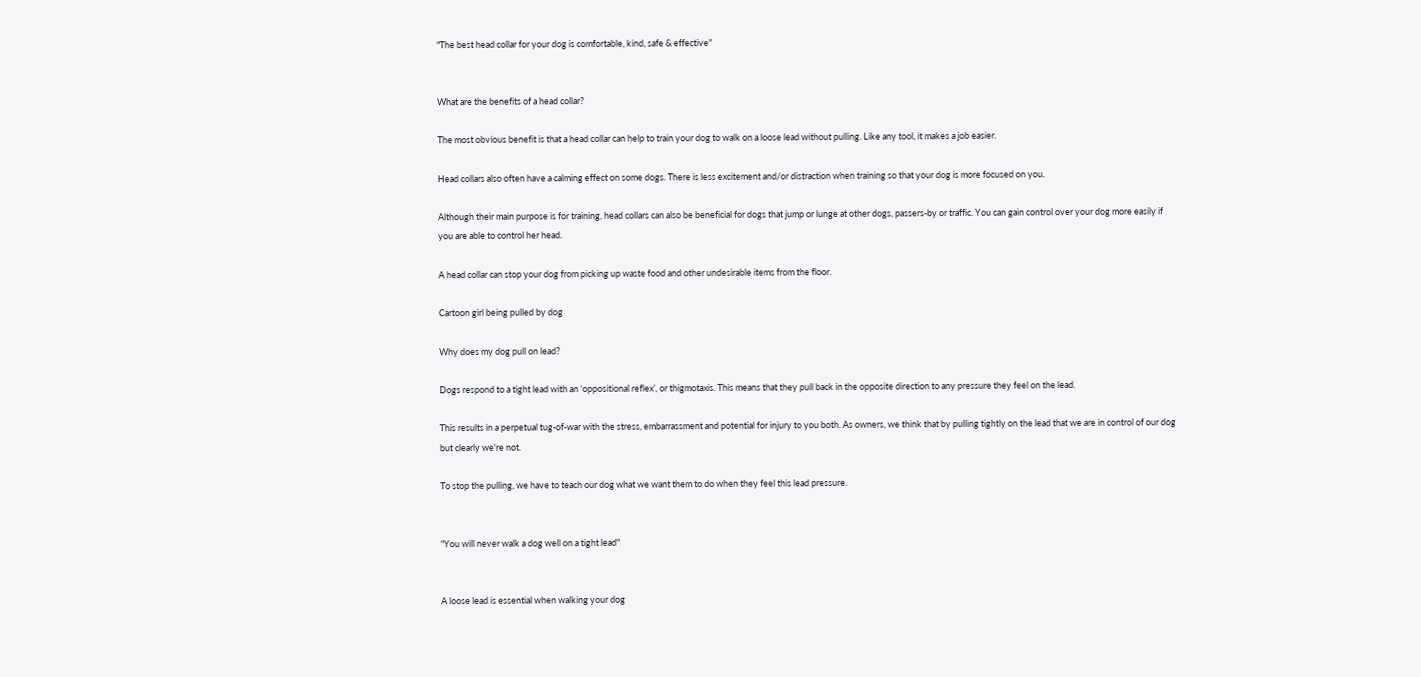"The best head collar for your dog is comfortable, kind, safe & effective"


What are the benefits of a head collar?

The most obvious benefit is that a head collar can help to train your dog to walk on a loose lead without pulling. Like any tool, it makes a job easier.

Head collars also often have a calming effect on some dogs. There is less excitement and/or distraction when training so that your dog is more focused on you.

Although their main purpose is for training, head collars can also be beneficial for dogs that jump or lunge at other dogs, passers-by or traffic. You can gain control over your dog more easily if you are able to control her head.

A head collar can stop your dog from picking up waste food and other undesirable items from the floor.

Cartoon girl being pulled by dog

Why does my dog pull on lead?

Dogs respond to a tight lead with an ‘oppositional reflex’, or thigmotaxis. This means that they pull back in the opposite direction to any pressure they feel on the lead.

This results in a perpetual tug-of-war with the stress, embarrassment and potential for injury to you both. As owners, we think that by pulling tightly on the lead that we are in control of our dog but clearly we're not.

To stop the pulling, we have to teach our dog what we want them to do when they feel this lead pressure.


"You will never walk a dog well on a tight lead"


A loose lead is essential when walking your dog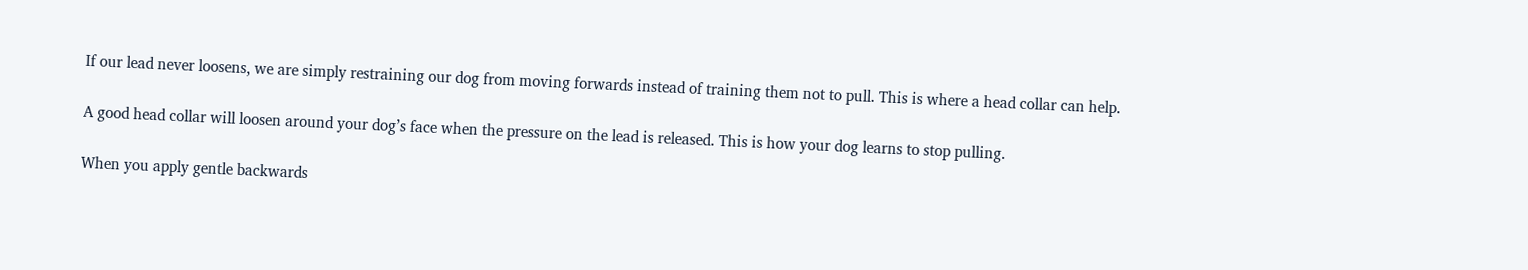If our lead never loosens, we are simply restraining our dog from moving forwards instead of training them not to pull. This is where a head collar can help.

A good head collar will loosen around your dog’s face when the pressure on the lead is released. This is how your dog learns to stop pulling.

When you apply gentle backwards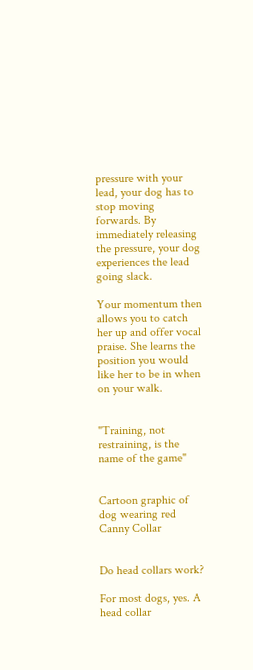pressure with your lead, your dog has to stop moving forwards. By immediately releasing the pressure, your dog experiences the lead going slack.

Your momentum then allows you to catch her up and offer vocal praise. She learns the position you would like her to be in when on your walk.


"Training, not restraining, is the name of the game"


Cartoon graphic of dog wearing red Canny Collar


Do head collars work?

For most dogs, yes. A head collar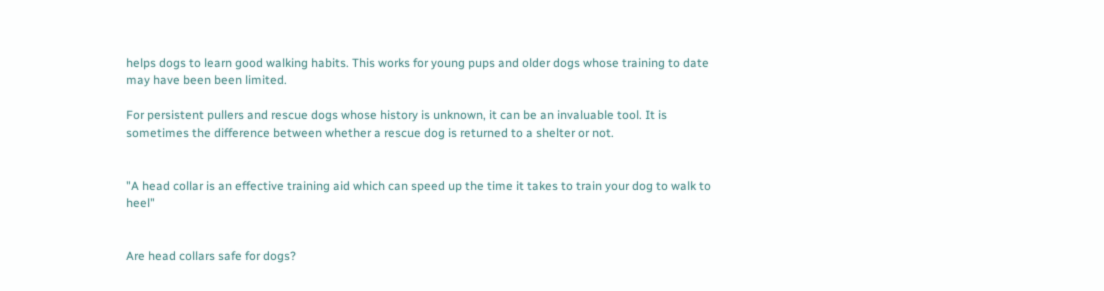helps dogs to learn good walking habits. This works for young pups and older dogs whose training to date may have been been limited.

For persistent pullers and rescue dogs whose history is unknown, it can be an invaluable tool. It is sometimes the difference between whether a rescue dog is returned to a shelter or not.


"A head collar is an effective training aid which can speed up the time it takes to train your dog to walk to heel"


Are head collars safe for dogs?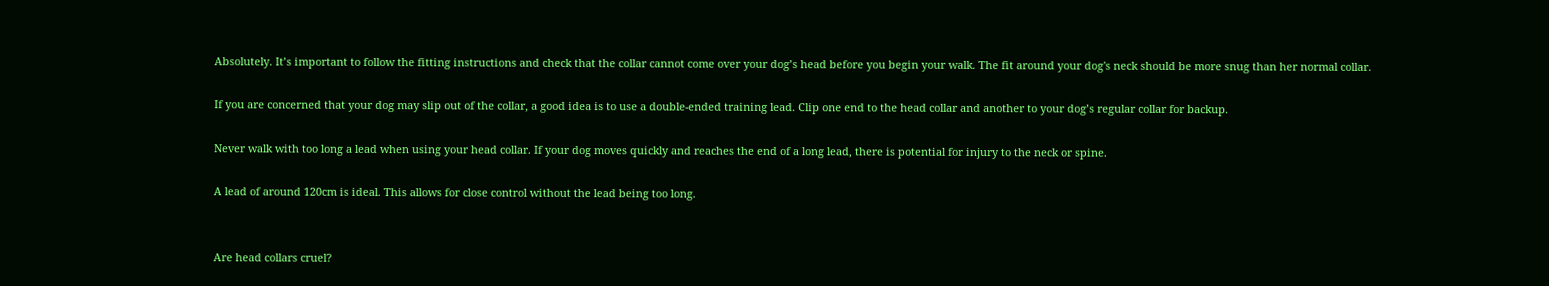Absolutely. It’s important to follow the fitting instructions and check that the collar cannot come over your dog’s head before you begin your walk. The fit around your dog's neck should be more snug than her normal collar.

If you are concerned that your dog may slip out of the collar, a good idea is to use a double-ended training lead. Clip one end to the head collar and another to your dog’s regular collar for backup.

Never walk with too long a lead when using your head collar. If your dog moves quickly and reaches the end of a long lead, there is potential for injury to the neck or spine.

A lead of around 120cm is ideal. This allows for close control without the lead being too long.


Are head collars cruel?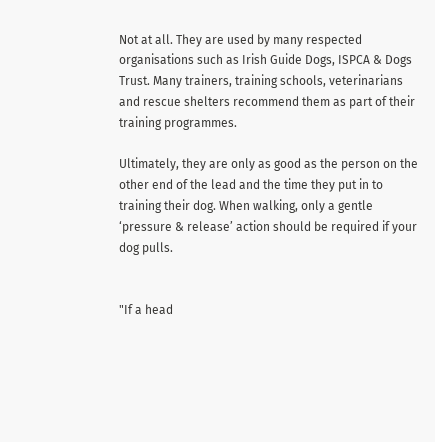Not at all. They are used by many respected organisations such as Irish Guide Dogs, ISPCA & Dogs Trust. Many trainers, training schools, veterinarians and rescue shelters recommend them as part of their training programmes.

Ultimately, they are only as good as the person on the other end of the lead and the time they put in to training their dog. When walking, only a gentle ‘pressure & release’ action should be required if your dog pulls.


"If a head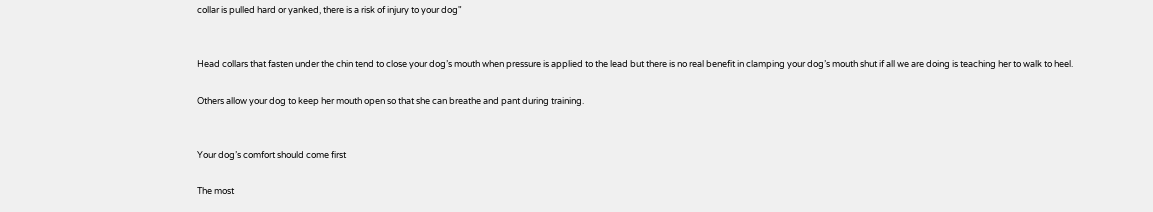collar is pulled hard or yanked, there is a risk of injury to your dog"


Head collars that fasten under the chin tend to close your dog’s mouth when pressure is applied to the lead but there is no real benefit in clamping your dog’s mouth shut if all we are doing is teaching her to walk to heel.

Others allow your dog to keep her mouth open so that she can breathe and pant during training.


Your dog’s comfort should come first

The most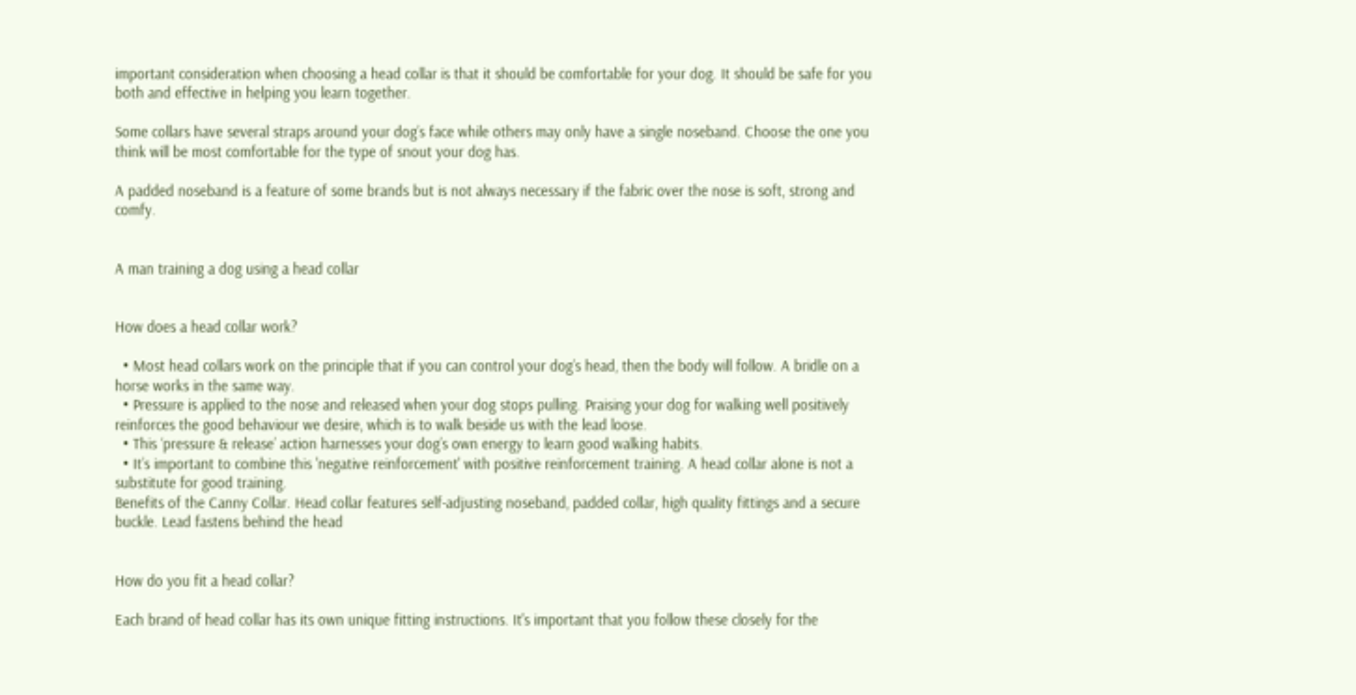important consideration when choosing a head collar is that it should be comfortable for your dog. It should be safe for you both and effective in helping you learn together.

Some collars have several straps around your dog’s face while others may only have a single noseband. Choose the one you think will be most comfortable for the type of snout your dog has.

A padded noseband is a feature of some brands but is not always necessary if the fabric over the nose is soft, strong and comfy.


A man training a dog using a head collar


How does a head collar work?

  • Most head collars work on the principle that if you can control your dog’s head, then the body will follow. A bridle on a horse works in the same way.
  • Pressure is applied to the nose and released when your dog stops pulling. Praising your dog for walking well positively reinforces the good behaviour we desire, which is to walk beside us with the lead loose.
  • This ‘pressure & release’ action harnesses your dog’s own energy to learn good walking habits.
  • It’s important to combine this 'negative reinforcement' with positive reinforcement training. A head collar alone is not a substitute for good training.
Benefits of the Canny Collar. Head collar features self-adjusting noseband, padded collar, high quality fittings and a secure buckle. Lead fastens behind the head


How do you fit a head collar?

Each brand of head collar has its own unique fitting instructions. It's important that you follow these closely for the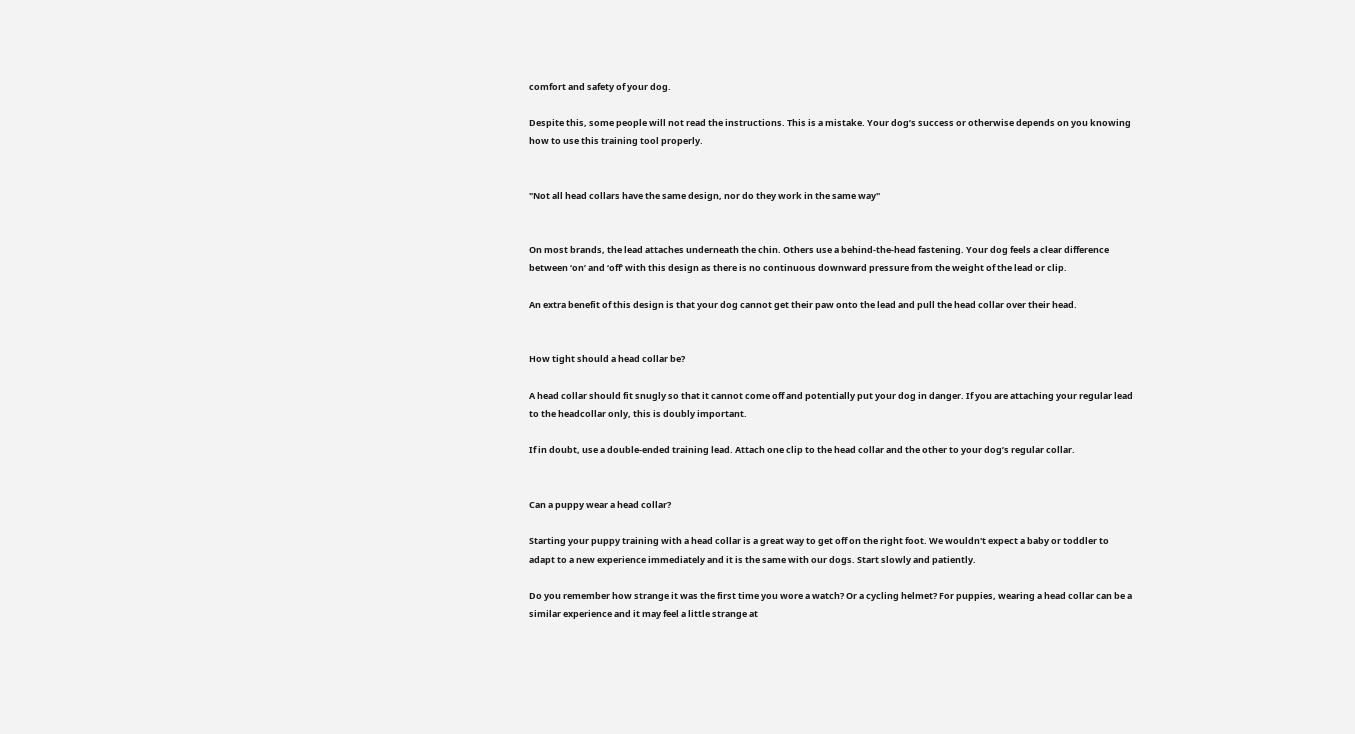comfort and safety of your dog.

Despite this, some people will not read the instructions. This is a mistake. Your dog’s success or otherwise depends on you knowing how to use this training tool properly.


"Not all head collars have the same design, nor do they work in the same way"


On most brands, the lead attaches underneath the chin. Others use a behind-the-head fastening. Your dog feels a clear difference between ‘on’ and ‘off’ with this design as there is no continuous downward pressure from the weight of the lead or clip.

An extra benefit of this design is that your dog cannot get their paw onto the lead and pull the head collar over their head.


How tight should a head collar be?

A head collar should fit snugly so that it cannot come off and potentially put your dog in danger. If you are attaching your regular lead to the headcollar only, this is doubly important.

If in doubt, use a double-ended training lead. Attach one clip to the head collar and the other to your dog’s regular collar.


Can a puppy wear a head collar?

Starting your puppy training with a head collar is a great way to get off on the right foot. We wouldn't expect a baby or toddler to adapt to a new experience immediately and it is the same with our dogs. Start slowly and patiently.

Do you remember how strange it was the first time you wore a watch? Or a cycling helmet? For puppies, wearing a head collar can be a similar experience and it may feel a little strange at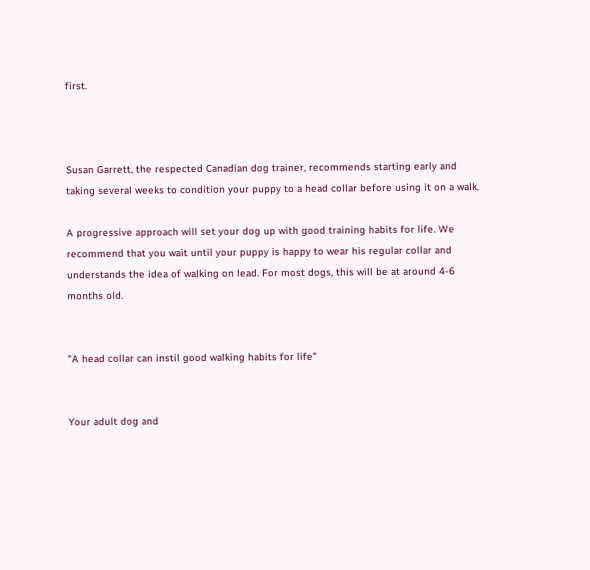first.



Susan Garrett, the respected Canadian dog trainer, recommends starting early and taking several weeks to condition your puppy to a head collar before using it on a walk.

A progressive approach will set your dog up with good training habits for life. We recommend that you wait until your puppy is happy to wear his regular collar and understands the idea of walking on lead. For most dogs, this will be at around 4-6 months old.


"A head collar can instil good walking habits for life"


Your adult dog and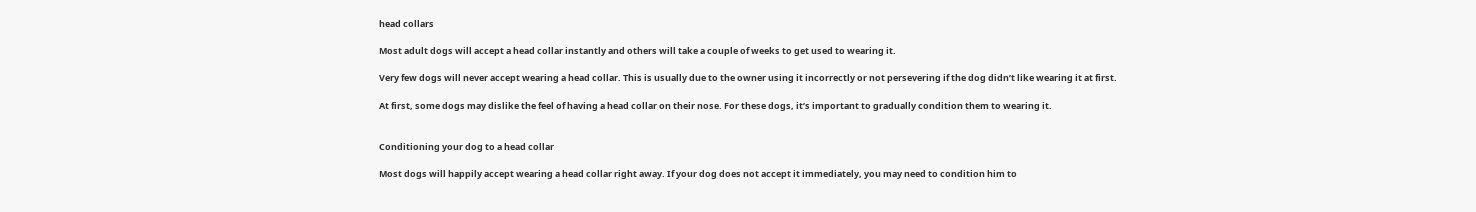head collars

Most adult dogs will accept a head collar instantly and others will take a couple of weeks to get used to wearing it.

Very few dogs will never accept wearing a head collar. This is usually due to the owner using it incorrectly or not persevering if the dog didn’t like wearing it at first.

At first, some dogs may dislike the feel of having a head collar on their nose. For these dogs, it’s important to gradually condition them to wearing it.


Conditioning your dog to a head collar

Most dogs will happily accept wearing a head collar right away. If your dog does not accept it immediately, you may need to condition him to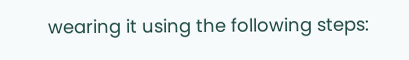wearing it using the following steps: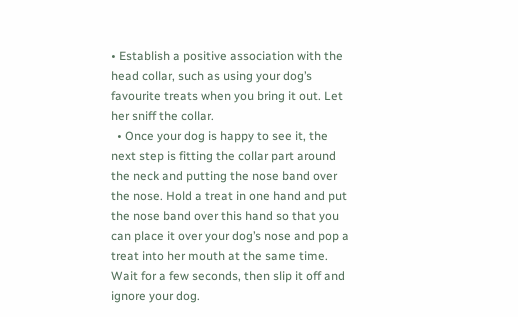• Establish a positive association with the head collar, such as using your dog’s favourite treats when you bring it out. Let her sniff the collar.
  • Once your dog is happy to see it, the next step is fitting the collar part around the neck and putting the nose band over the nose. Hold a treat in one hand and put the nose band over this hand so that you can place it over your dog’s nose and pop a treat into her mouth at the same time. Wait for a few seconds, then slip it off and ignore your dog.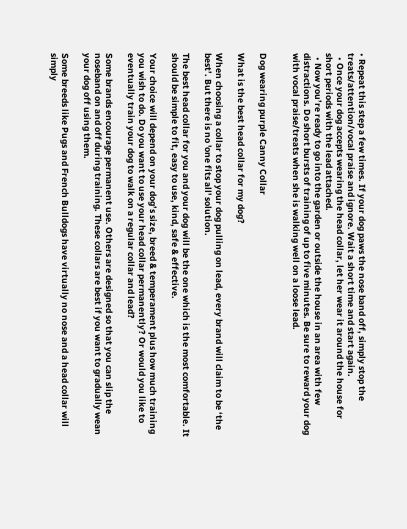• Repeat this step a few times. If your dog paws the nose band off, simply stop the treats/attention/vocal praise and ignore. Wait a short time and start again.
  • Once your dog accepts wearing the head collar, let her wear it around the house for short periods with the lead attached.
  • Now you’re ready to go into the garden or outside the house in an area with few distractions. Do short bursts of training of up to five minutes. Be sure to reward your dog with vocal praise/treats when she is walking well on a loose lead.


Dog wearing purple Canny Collar

What is the best head collar for my dog?

When choosing a collar to stop your dog pulling on lead, every brand will claim to be ‘the best’. But there is no 'one fits all' solution.

The best head collar for you and your dog will be the one which is the most comfortable. It should be simple to fit, easy to use, kind, safe & effective.

Your choice will depend on your dog’s size, breed & temperament plus how much training you wish to do. Do you want to use your head collar permanently? Or would you like to eventually train your dog to walk on a regular collar and lead?

Some brands encourage permanent use. Others are designed so that you can slip the noseband on and off during training. These collars are best if you want to gradually wean your dog off using them.

Some breeds like Pugs and French Bulldogs have virtually no nose and a head collar will simply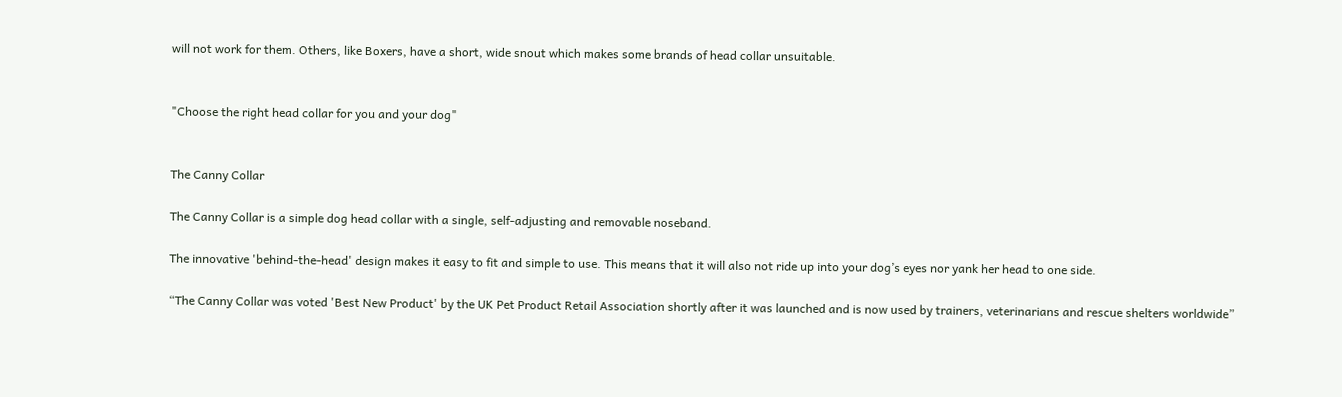will not work for them. Others, like Boxers, have a short, wide snout which makes some brands of head collar unsuitable.


"Choose the right head collar for you and your dog"


The Canny Collar

The Canny Collar is a simple dog head collar with a single, self-adjusting and removable noseband.

The innovative 'behind-the-head' design makes it easy to fit and simple to use. This means that it will also not ride up into your dog’s eyes nor yank her head to one side.

“The Canny Collar was voted 'Best New Product' by the UK Pet Product Retail Association shortly after it was launched and is now used by trainers, veterinarians and rescue shelters worldwide”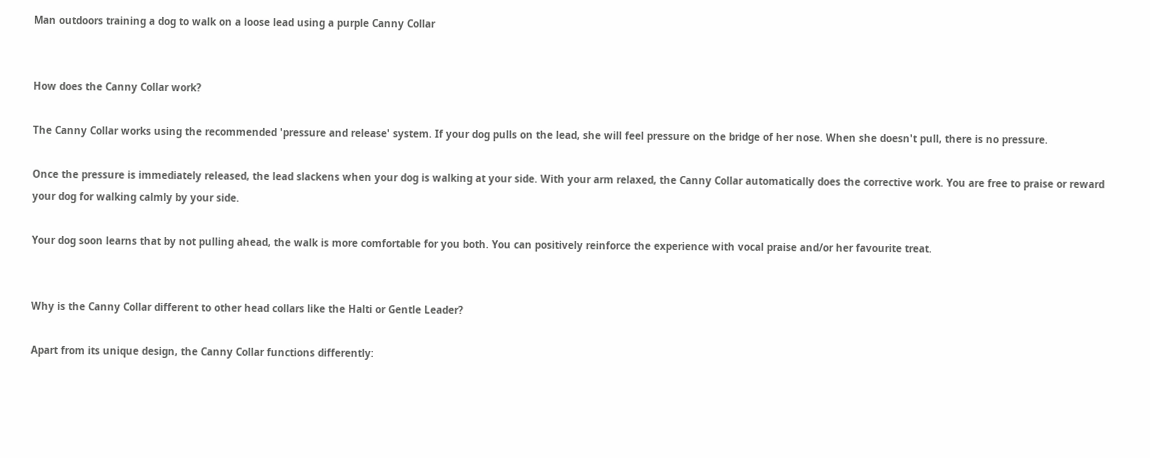Man outdoors training a dog to walk on a loose lead using a purple Canny Collar


How does the Canny Collar work?

The Canny Collar works using the recommended 'pressure and release' system. If your dog pulls on the lead, she will feel pressure on the bridge of her nose. When she doesn't pull, there is no pressure.

Once the pressure is immediately released, the lead slackens when your dog is walking at your side. With your arm relaxed, the Canny Collar automatically does the corrective work. You are free to praise or reward your dog for walking calmly by your side.

Your dog soon learns that by not pulling ahead, the walk is more comfortable for you both. You can positively reinforce the experience with vocal praise and/or her favourite treat.


Why is the Canny Collar different to other head collars like the Halti or Gentle Leader?

Apart from its unique design, the Canny Collar functions differently: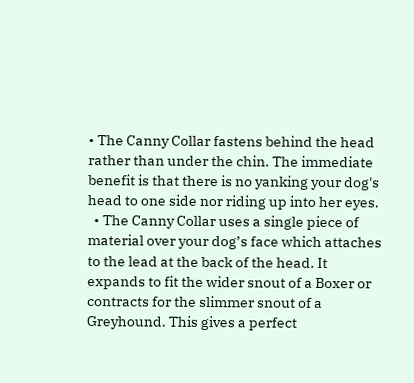• The Canny Collar fastens behind the head rather than under the chin. The immediate benefit is that there is no yanking your dog's head to one side nor riding up into her eyes.
  • The Canny Collar uses a single piece of material over your dog’s face which attaches to the lead at the back of the head. It expands to fit the wider snout of a Boxer or contracts for the slimmer snout of a Greyhound. This gives a perfect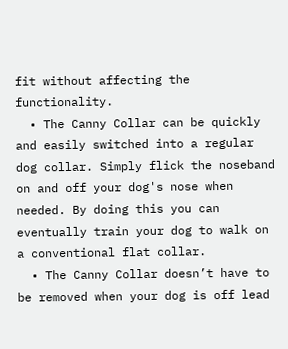fit without affecting the functionality.
  • The Canny Collar can be quickly and easily switched into a regular dog collar. Simply flick the noseband on and off your dog's nose when needed. By doing this you can eventually train your dog to walk on a conventional flat collar.
  • The Canny Collar doesn’t have to be removed when your dog is off lead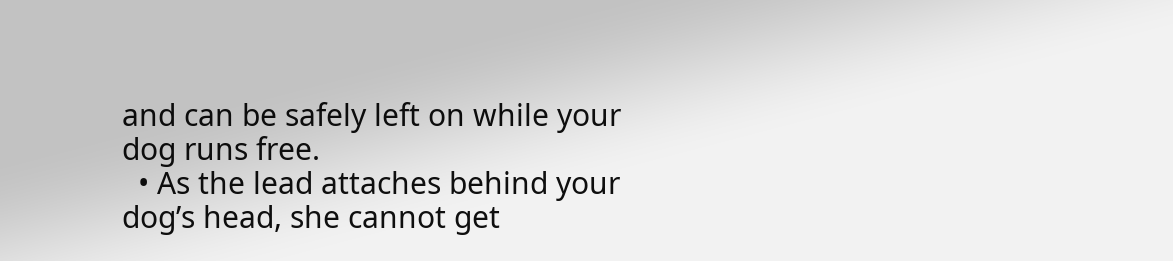and can be safely left on while your dog runs free.
  • As the lead attaches behind your dog’s head, she cannot get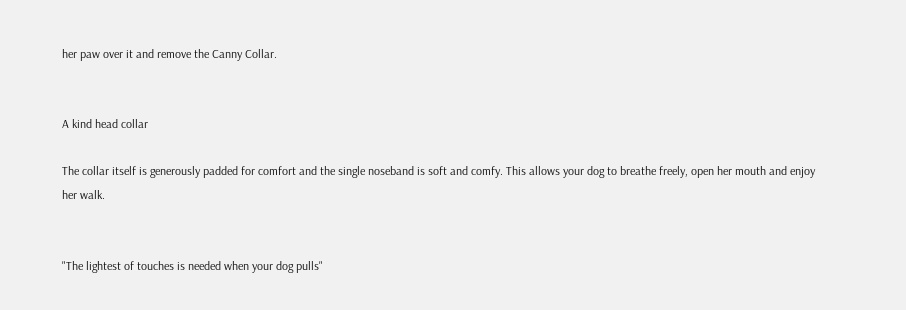her paw over it and remove the Canny Collar.


A kind head collar

The collar itself is generously padded for comfort and the single noseband is soft and comfy. This allows your dog to breathe freely, open her mouth and enjoy her walk.


"The lightest of touches is needed when your dog pulls"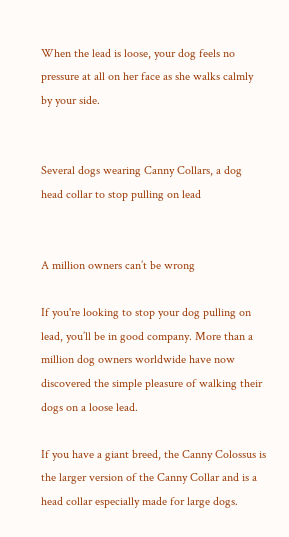When the lead is loose, your dog feels no pressure at all on her face as she walks calmly by your side.


Several dogs wearing Canny Collars, a dog head collar to stop pulling on lead


A million owners can’t be wrong

If you're looking to stop your dog pulling on lead, you’ll be in good company. More than a million dog owners worldwide have now discovered the simple pleasure of walking their dogs on a loose lead.

If you have a giant breed, the Canny Colossus is the larger version of the Canny Collar and is a head collar especially made for large dogs.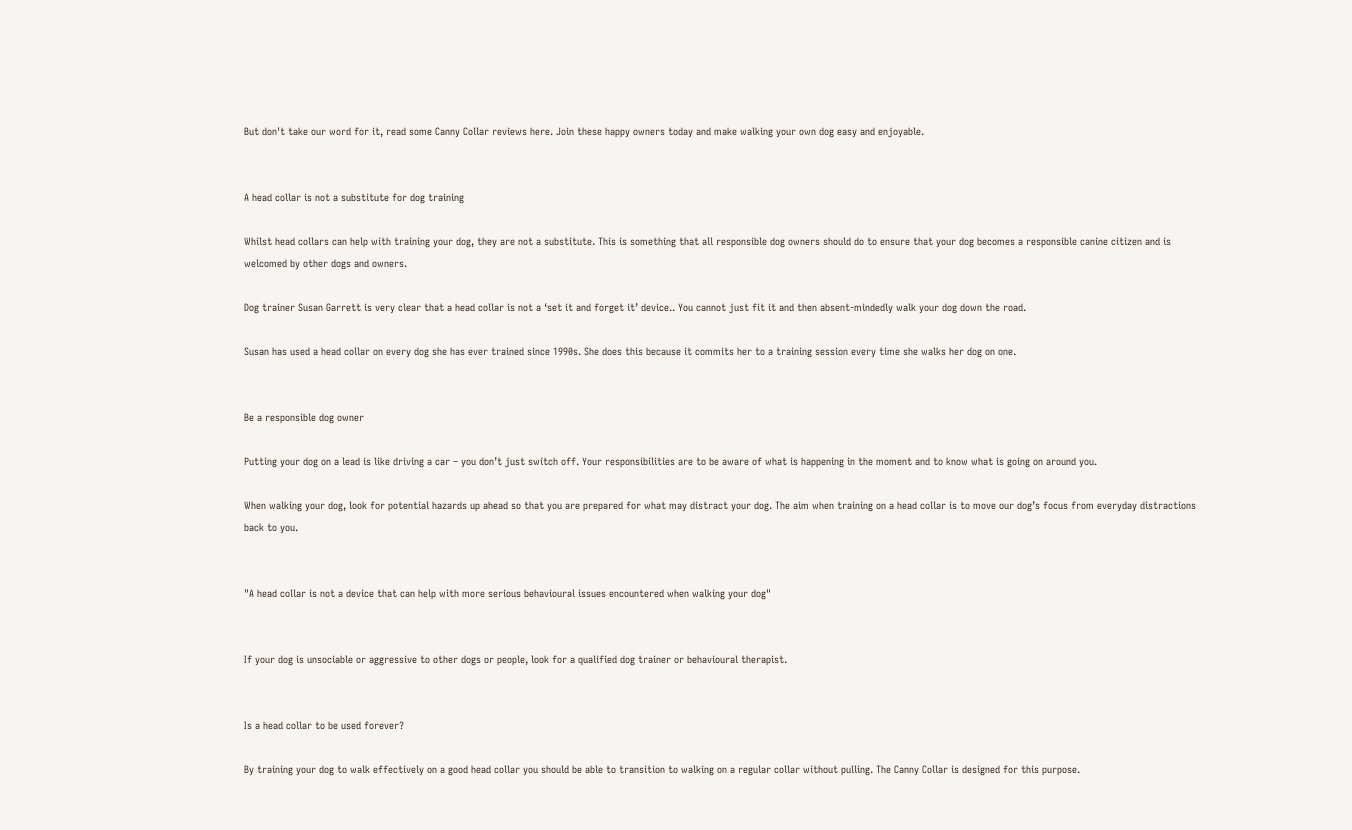But don't take our word for it, read some Canny Collar reviews here. Join these happy owners today and make walking your own dog easy and enjoyable.


A head collar is not a substitute for dog training

Whilst head collars can help with training your dog, they are not a substitute. This is something that all responsible dog owners should do to ensure that your dog becomes a responsible canine citizen and is welcomed by other dogs and owners.

Dog trainer Susan Garrett is very clear that a head collar is not a ‘set it and forget it’ device.. You cannot just fit it and then absent-mindedly walk your dog down the road.

Susan has used a head collar on every dog she has ever trained since 1990s. She does this because it commits her to a training session every time she walks her dog on one.


Be a responsible dog owner

Putting your dog on a lead is like driving a car – you don’t just switch off. Your responsibilities are to be aware of what is happening in the moment and to know what is going on around you.

When walking your dog, look for potential hazards up ahead so that you are prepared for what may distract your dog. The aim when training on a head collar is to move our dog’s focus from everyday distractions back to you.


"A head collar is not a device that can help with more serious behavioural issues encountered when walking your dog"


If your dog is unsociable or aggressive to other dogs or people, look for a qualified dog trainer or behavioural therapist.


Is a head collar to be used forever?

By training your dog to walk effectively on a good head collar you should be able to transition to walking on a regular collar without pulling. The Canny Collar is designed for this purpose.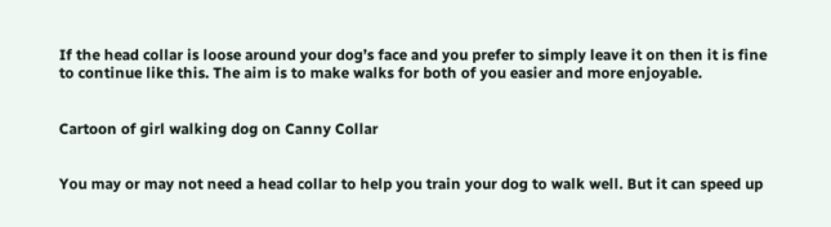If the head collar is loose around your dog’s face and you prefer to simply leave it on then it is fine to continue like this. The aim is to make walks for both of you easier and more enjoyable.


Cartoon of girl walking dog on Canny Collar


You may or may not need a head collar to help you train your dog to walk well. But it can speed up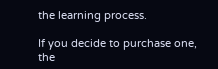the learning process.

If you decide to purchase one, the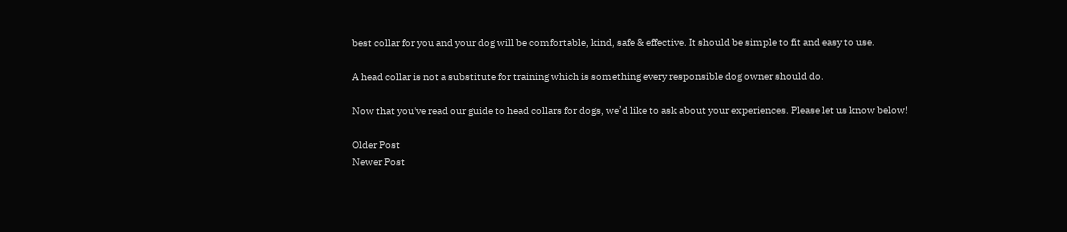best collar for you and your dog will be comfortable, kind, safe & effective. It should be simple to fit and easy to use.

A head collar is not a substitute for training which is something every responsible dog owner should do.

Now that you've read our guide to head collars for dogs, we’d like to ask about your experiences. Please let us know below!

Older Post
Newer Post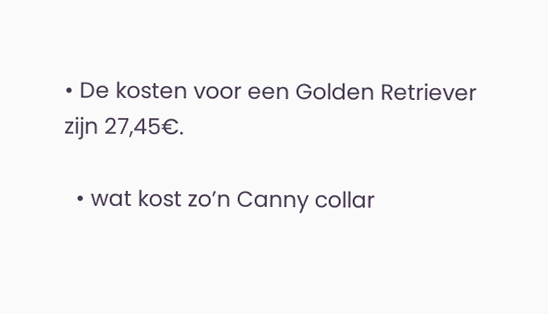• De kosten voor een Golden Retriever zijn 27,45€.

  • wat kost zo’n Canny collar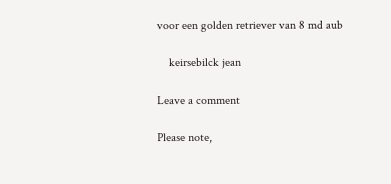voor een golden retriever van 8 md aub

    keirsebilck jean

Leave a comment

Please note,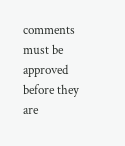comments must be approved before they are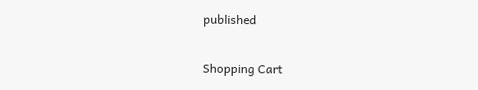published

Shopping Cart